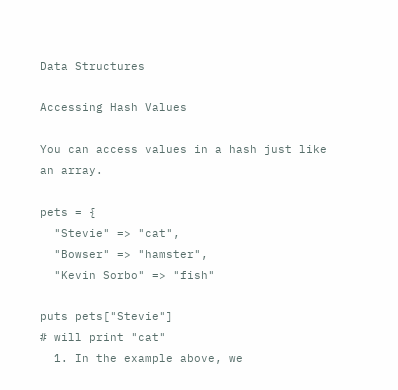Data Structures

Accessing Hash Values

You can access values in a hash just like an array.

pets = {
  "Stevie" => "cat",
  "Bowser" => "hamster",
  "Kevin Sorbo" => "fish"

puts pets["Stevie"]
# will print "cat"
  1. In the example above, we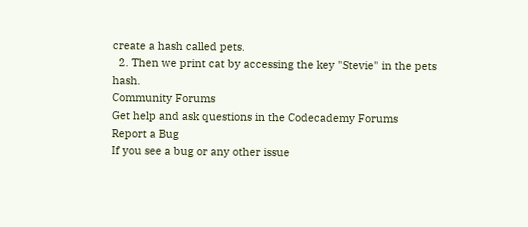create a hash called pets.
  2. Then we print cat by accessing the key "Stevie" in the pets hash.
Community Forums
Get help and ask questions in the Codecademy Forums
Report a Bug
If you see a bug or any other issue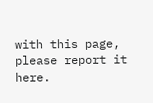with this page, please report it here.